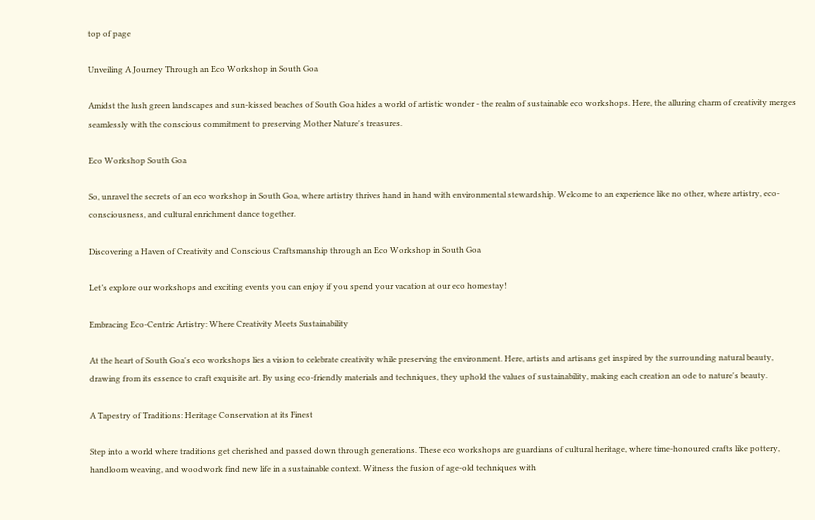top of page

Unveiling A Journey Through an Eco Workshop in South Goa

Amidst the lush green landscapes and sun-kissed beaches of South Goa hides a world of artistic wonder - the realm of sustainable eco workshops. Here, the alluring charm of creativity merges seamlessly with the conscious commitment to preserving Mother Nature's treasures.

Eco Workshop South Goa

So, unravel the secrets of an eco workshop in South Goa, where artistry thrives hand in hand with environmental stewardship. Welcome to an experience like no other, where artistry, eco-consciousness, and cultural enrichment dance together.

Discovering a Haven of Creativity and Conscious Craftsmanship through an Eco Workshop in South Goa

Let’s explore our workshops and exciting events you can enjoy if you spend your vacation at our eco homestay!

Embracing Eco-Centric Artistry: Where Creativity Meets Sustainability

At the heart of South Goa's eco workshops lies a vision to celebrate creativity while preserving the environment. Here, artists and artisans get inspired by the surrounding natural beauty, drawing from its essence to craft exquisite art. By using eco-friendly materials and techniques, they uphold the values of sustainability, making each creation an ode to nature's beauty.

A Tapestry of Traditions: Heritage Conservation at its Finest

Step into a world where traditions get cherished and passed down through generations. These eco workshops are guardians of cultural heritage, where time-honoured crafts like pottery, handloom weaving, and woodwork find new life in a sustainable context. Witness the fusion of age-old techniques with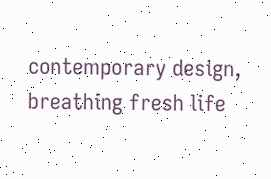contemporary design, breathing fresh life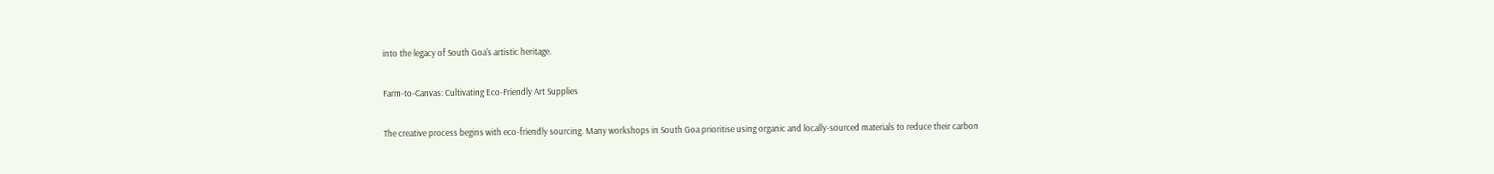into the legacy of South Goa's artistic heritage.

Farm-to-Canvas: Cultivating Eco-Friendly Art Supplies

The creative process begins with eco-friendly sourcing. Many workshops in South Goa prioritise using organic and locally-sourced materials to reduce their carbon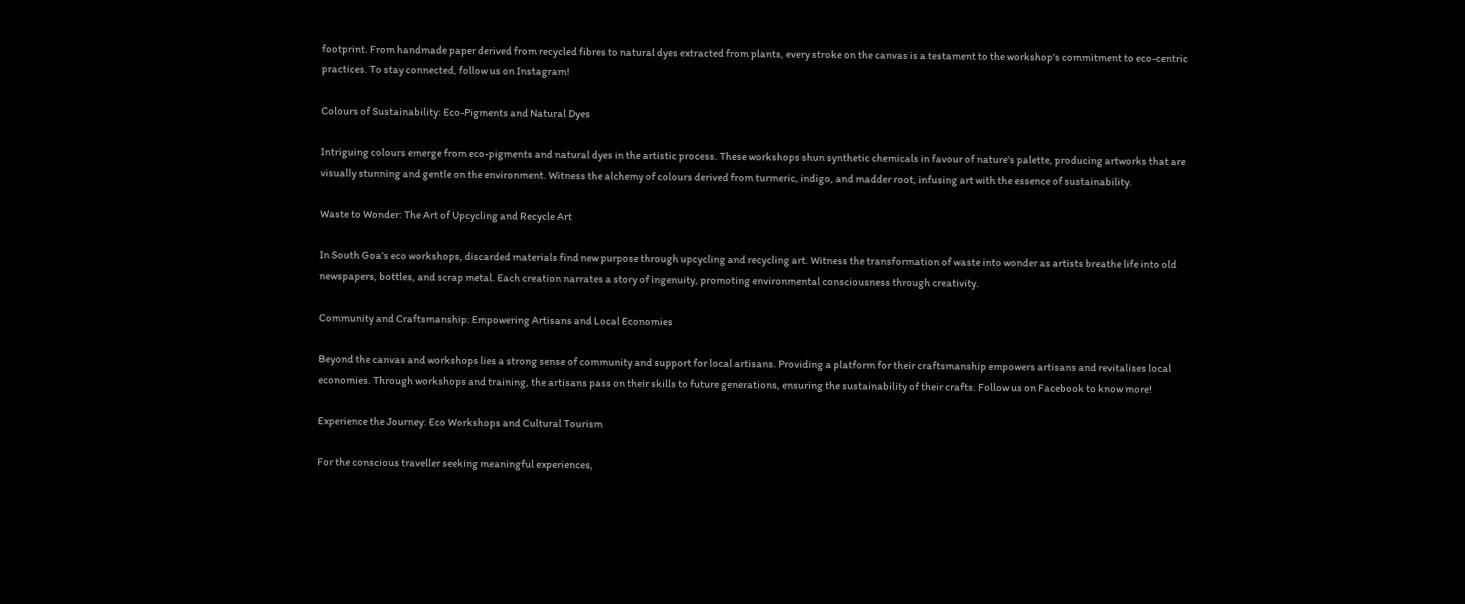footprint. From handmade paper derived from recycled fibres to natural dyes extracted from plants, every stroke on the canvas is a testament to the workshop's commitment to eco-centric practices. To stay connected, follow us on Instagram!

Colours of Sustainability: Eco-Pigments and Natural Dyes

Intriguing colours emerge from eco-pigments and natural dyes in the artistic process. These workshops shun synthetic chemicals in favour of nature's palette, producing artworks that are visually stunning and gentle on the environment. Witness the alchemy of colours derived from turmeric, indigo, and madder root, infusing art with the essence of sustainability.

Waste to Wonder: The Art of Upcycling and Recycle Art

In South Goa's eco workshops, discarded materials find new purpose through upcycling and recycling art. Witness the transformation of waste into wonder as artists breathe life into old newspapers, bottles, and scrap metal. Each creation narrates a story of ingenuity, promoting environmental consciousness through creativity.

Community and Craftsmanship: Empowering Artisans and Local Economies

Beyond the canvas and workshops lies a strong sense of community and support for local artisans. Providing a platform for their craftsmanship empowers artisans and revitalises local economies. Through workshops and training, the artisans pass on their skills to future generations, ensuring the sustainability of their crafts. Follow us on Facebook to know more!

Experience the Journey: Eco Workshops and Cultural Tourism

For the conscious traveller seeking meaningful experiences,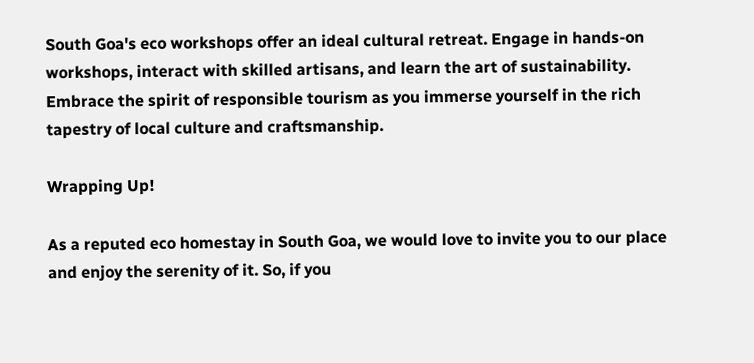South Goa's eco workshops offer an ideal cultural retreat. Engage in hands-on workshops, interact with skilled artisans, and learn the art of sustainability. Embrace the spirit of responsible tourism as you immerse yourself in the rich tapestry of local culture and craftsmanship.

Wrapping Up!

As a reputed eco homestay in South Goa, we would love to invite you to our place and enjoy the serenity of it. So, if you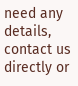need any details, contact us directly or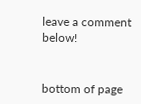leave a comment below!


bottom of page